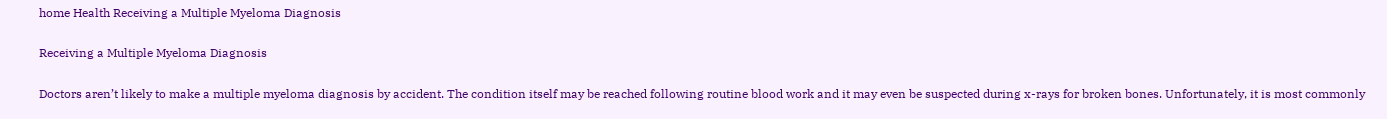home Health Receiving a Multiple Myeloma Diagnosis

Receiving a Multiple Myeloma Diagnosis

Doctors aren’t likely to make a multiple myeloma diagnosis by accident. The condition itself may be reached following routine blood work and it may even be suspected during x-rays for broken bones. Unfortunately, it is most commonly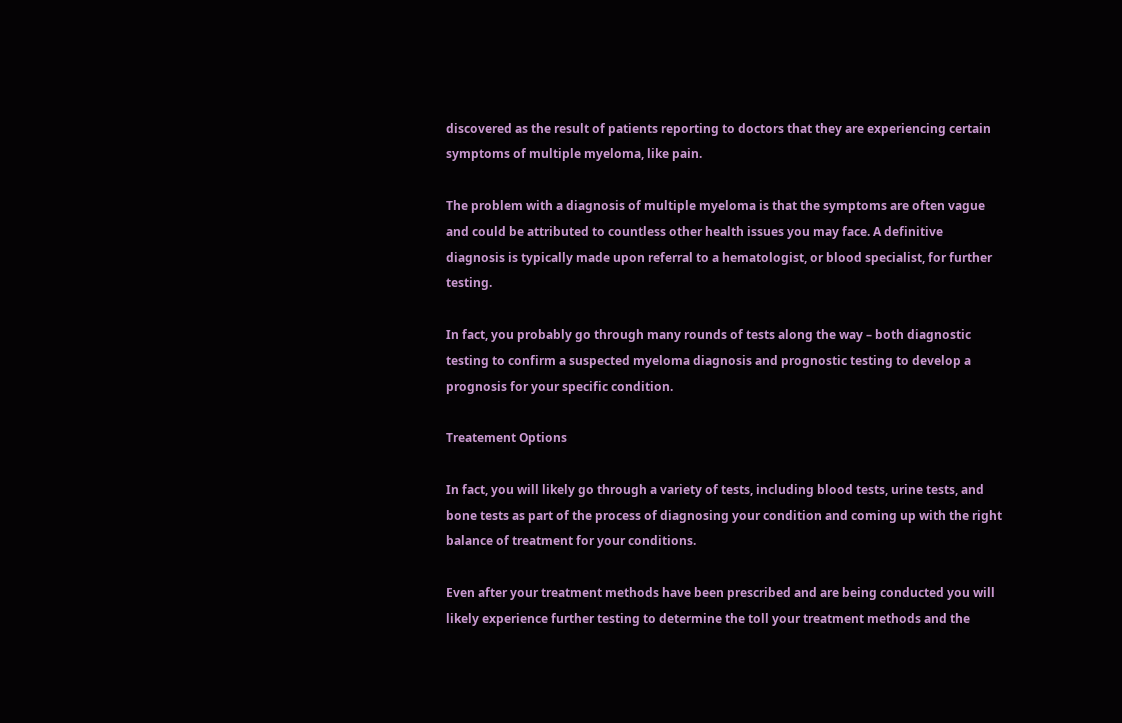discovered as the result of patients reporting to doctors that they are experiencing certain symptoms of multiple myeloma, like pain.

The problem with a diagnosis of multiple myeloma is that the symptoms are often vague and could be attributed to countless other health issues you may face. A definitive diagnosis is typically made upon referral to a hematologist, or blood specialist, for further testing.

In fact, you probably go through many rounds of tests along the way – both diagnostic testing to confirm a suspected myeloma diagnosis and prognostic testing to develop a prognosis for your specific condition.

Treatement Options

In fact, you will likely go through a variety of tests, including blood tests, urine tests, and bone tests as part of the process of diagnosing your condition and coming up with the right balance of treatment for your conditions.

Even after your treatment methods have been prescribed and are being conducted you will likely experience further testing to determine the toll your treatment methods and the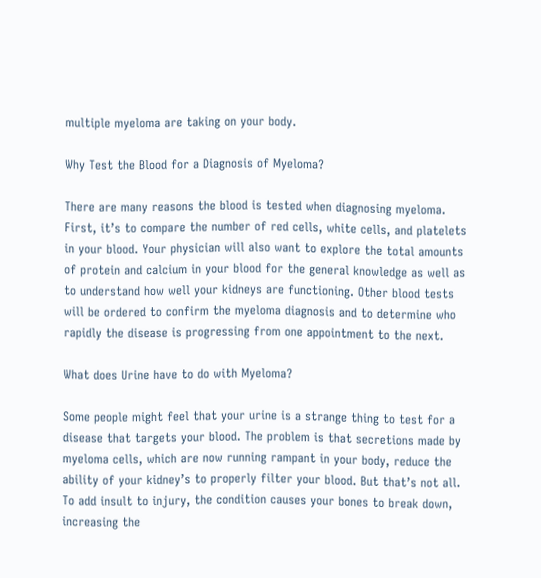multiple myeloma are taking on your body.

Why Test the Blood for a Diagnosis of Myeloma?

There are many reasons the blood is tested when diagnosing myeloma. First, it’s to compare the number of red cells, white cells, and platelets in your blood. Your physician will also want to explore the total amounts of protein and calcium in your blood for the general knowledge as well as to understand how well your kidneys are functioning. Other blood tests will be ordered to confirm the myeloma diagnosis and to determine who rapidly the disease is progressing from one appointment to the next.

What does Urine have to do with Myeloma?

Some people might feel that your urine is a strange thing to test for a disease that targets your blood. The problem is that secretions made by myeloma cells, which are now running rampant in your body, reduce the ability of your kidney’s to properly filter your blood. But that’s not all. To add insult to injury, the condition causes your bones to break down, increasing the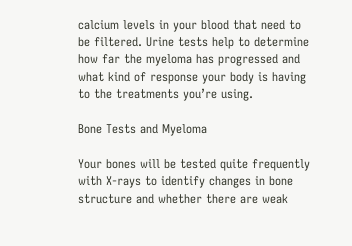calcium levels in your blood that need to be filtered. Urine tests help to determine how far the myeloma has progressed and what kind of response your body is having to the treatments you’re using.

Bone Tests and Myeloma

Your bones will be tested quite frequently with X-rays to identify changes in bone structure and whether there are weak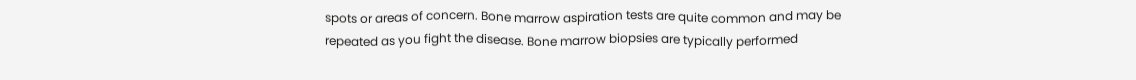spots or areas of concern. Bone marrow aspiration tests are quite common and may be repeated as you fight the disease. Bone marrow biopsies are typically performed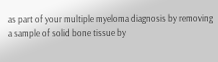as part of your multiple myeloma diagnosis by removing a sample of solid bone tissue by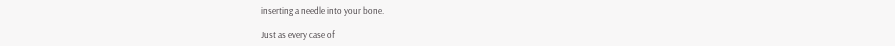inserting a needle into your bone.

Just as every case of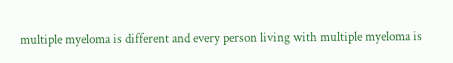multiple myeloma is different and every person living with multiple myeloma is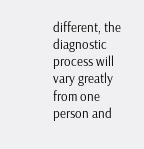different, the diagnostic process will vary greatly from one person and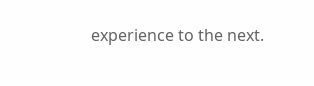experience to the next.